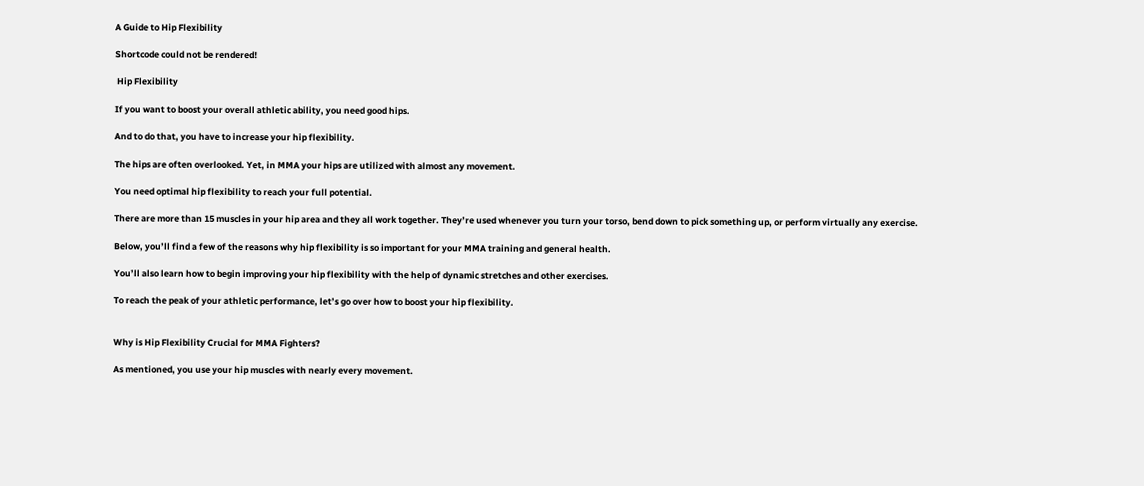A Guide to Hip Flexibility

Shortcode could not be rendered!

 Hip Flexibility

If you want to boost your overall athletic ability, you need good hips.

And to do that, you have to increase your hip flexibility.

The hips are often overlooked. Yet, in MMA your hips are utilized with almost any movement.

You need optimal hip flexibility to reach your full potential.

There are more than 15 muscles in your hip area and they all work together. They’re used whenever you turn your torso, bend down to pick something up, or perform virtually any exercise.

Below, you’ll find a few of the reasons why hip flexibility is so important for your MMA training and general health.

You’ll also learn how to begin improving your hip flexibility with the help of dynamic stretches and other exercises.

To reach the peak of your athletic performance, let’s go over how to boost your hip flexibility.


Why is Hip Flexibility Crucial for MMA Fighters?

As mentioned, you use your hip muscles with nearly every movement.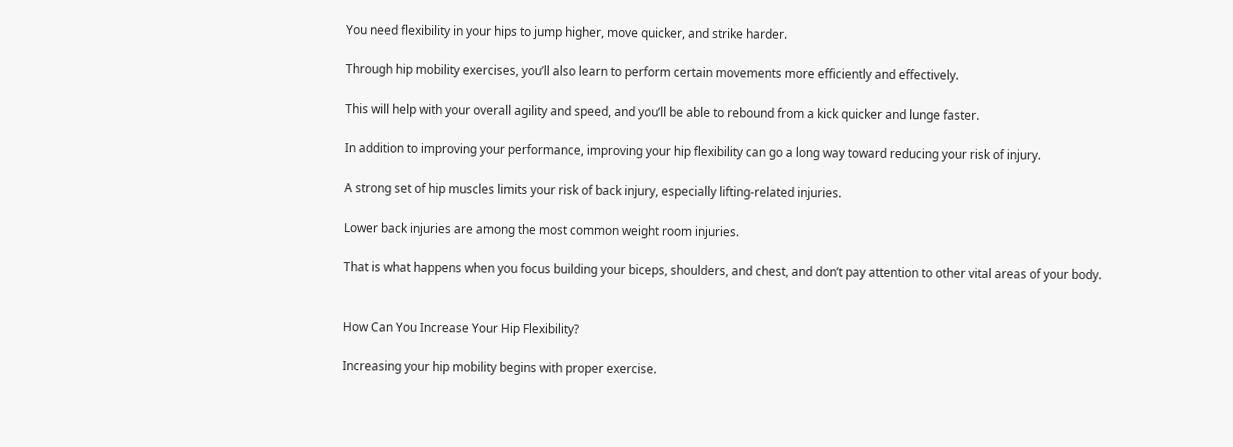You need flexibility in your hips to jump higher, move quicker, and strike harder.

Through hip mobility exercises, you’ll also learn to perform certain movements more efficiently and effectively.

This will help with your overall agility and speed, and you’ll be able to rebound from a kick quicker and lunge faster.

In addition to improving your performance, improving your hip flexibility can go a long way toward reducing your risk of injury.

A strong set of hip muscles limits your risk of back injury, especially lifting-related injuries.

Lower back injuries are among the most common weight room injuries.

That is what happens when you focus building your biceps, shoulders, and chest, and don’t pay attention to other vital areas of your body.


How Can You Increase Your Hip Flexibility?

Increasing your hip mobility begins with proper exercise.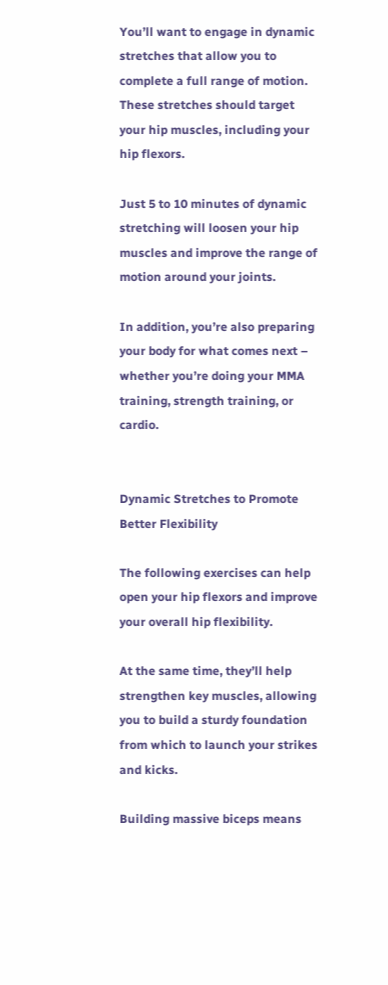You’ll want to engage in dynamic stretches that allow you to complete a full range of motion. These stretches should target your hip muscles, including your hip flexors.

Just 5 to 10 minutes of dynamic stretching will loosen your hip muscles and improve the range of motion around your joints.

In addition, you’re also preparing your body for what comes next – whether you’re doing your MMA training, strength training, or cardio.


Dynamic Stretches to Promote Better Flexibility

The following exercises can help open your hip flexors and improve your overall hip flexibility.

At the same time, they’ll help strengthen key muscles, allowing you to build a sturdy foundation from which to launch your strikes and kicks.

Building massive biceps means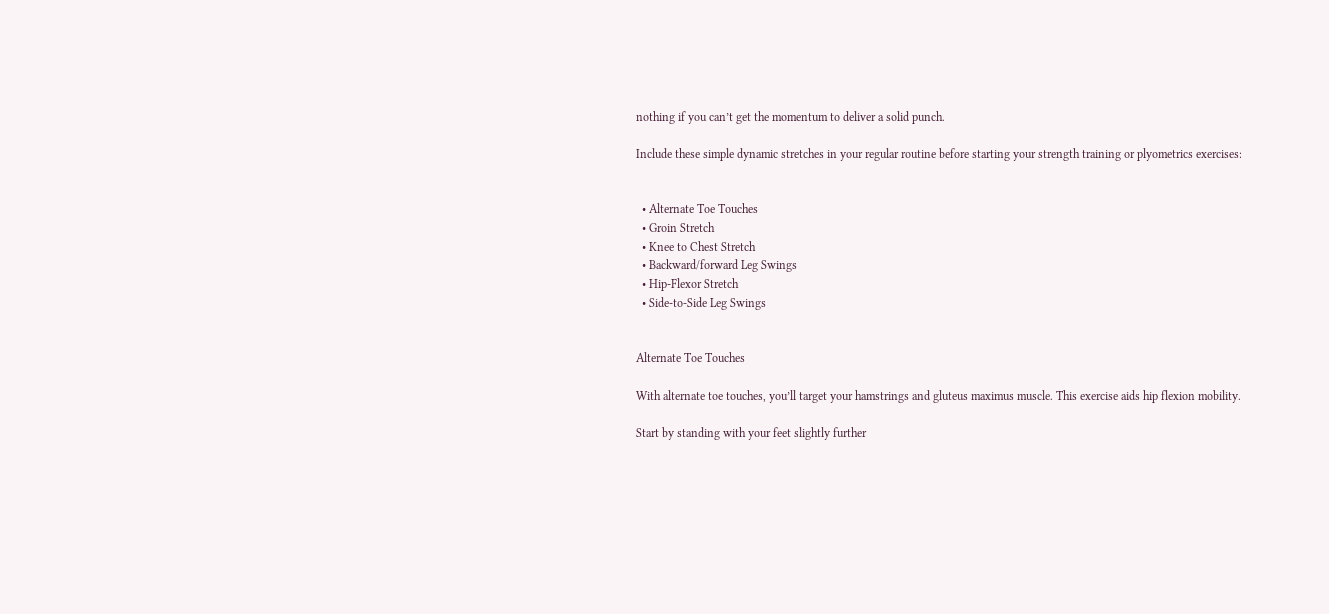nothing if you can’t get the momentum to deliver a solid punch.

Include these simple dynamic stretches in your regular routine before starting your strength training or plyometrics exercises:


  • Alternate Toe Touches
  • Groin Stretch
  • Knee to Chest Stretch
  • Backward/forward Leg Swings
  • Hip-Flexor Stretch
  • Side-to-Side Leg Swings


Alternate Toe Touches

With alternate toe touches, you’ll target your hamstrings and gluteus maximus muscle. This exercise aids hip flexion mobility.

Start by standing with your feet slightly further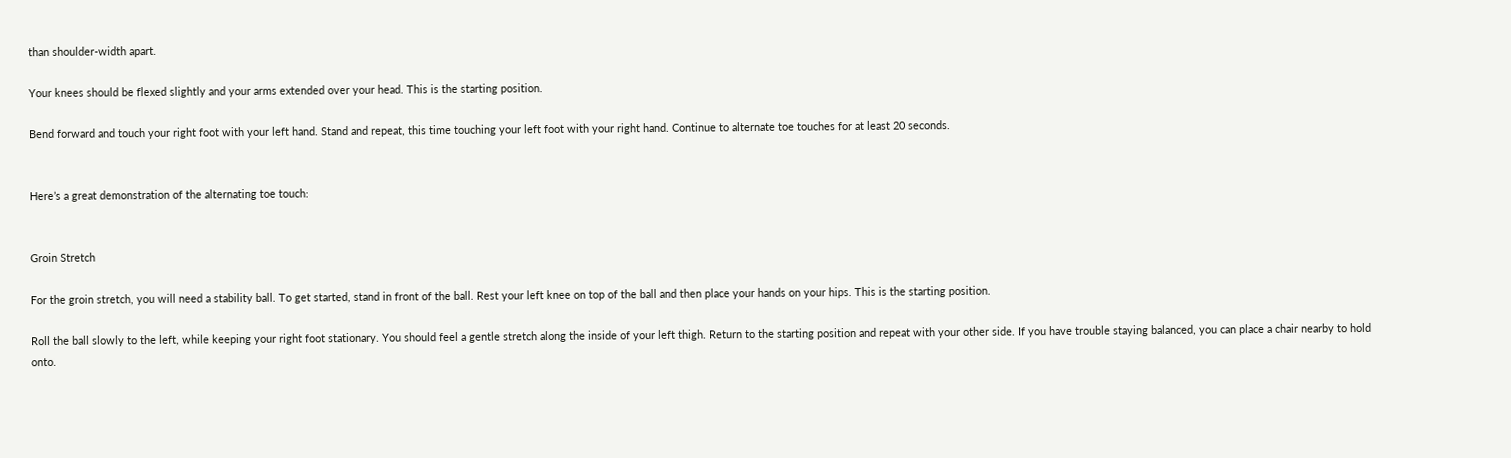than shoulder-width apart.

Your knees should be flexed slightly and your arms extended over your head. This is the starting position.

Bend forward and touch your right foot with your left hand. Stand and repeat, this time touching your left foot with your right hand. Continue to alternate toe touches for at least 20 seconds.


Here’s a great demonstration of the alternating toe touch:


Groin Stretch

For the groin stretch, you will need a stability ball. To get started, stand in front of the ball. Rest your left knee on top of the ball and then place your hands on your hips. This is the starting position.

Roll the ball slowly to the left, while keeping your right foot stationary. You should feel a gentle stretch along the inside of your left thigh. Return to the starting position and repeat with your other side. If you have trouble staying balanced, you can place a chair nearby to hold onto.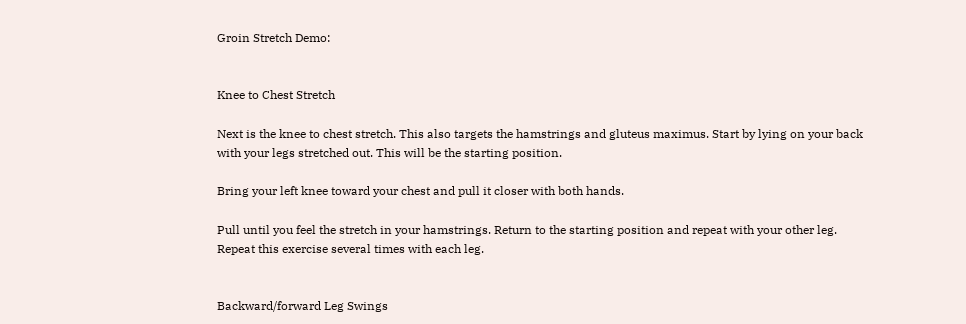Groin Stretch Demo:


Knee to Chest Stretch

Next is the knee to chest stretch. This also targets the hamstrings and gluteus maximus. Start by lying on your back with your legs stretched out. This will be the starting position.

Bring your left knee toward your chest and pull it closer with both hands.

Pull until you feel the stretch in your hamstrings. Return to the starting position and repeat with your other leg. Repeat this exercise several times with each leg.


Backward/forward Leg Swings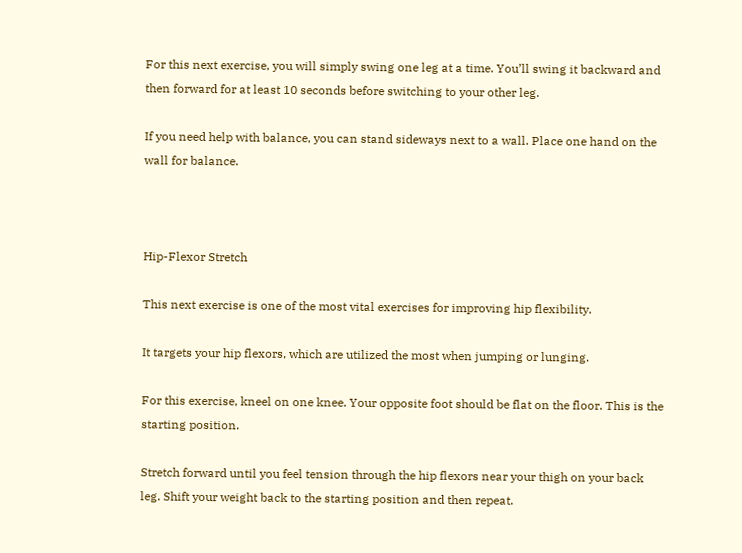For this next exercise, you will simply swing one leg at a time. You’ll swing it backward and then forward for at least 10 seconds before switching to your other leg.

If you need help with balance, you can stand sideways next to a wall. Place one hand on the wall for balance.



Hip-Flexor Stretch

This next exercise is one of the most vital exercises for improving hip flexibility.

It targets your hip flexors, which are utilized the most when jumping or lunging.

For this exercise, kneel on one knee. Your opposite foot should be flat on the floor. This is the starting position.

Stretch forward until you feel tension through the hip flexors near your thigh on your back leg. Shift your weight back to the starting position and then repeat.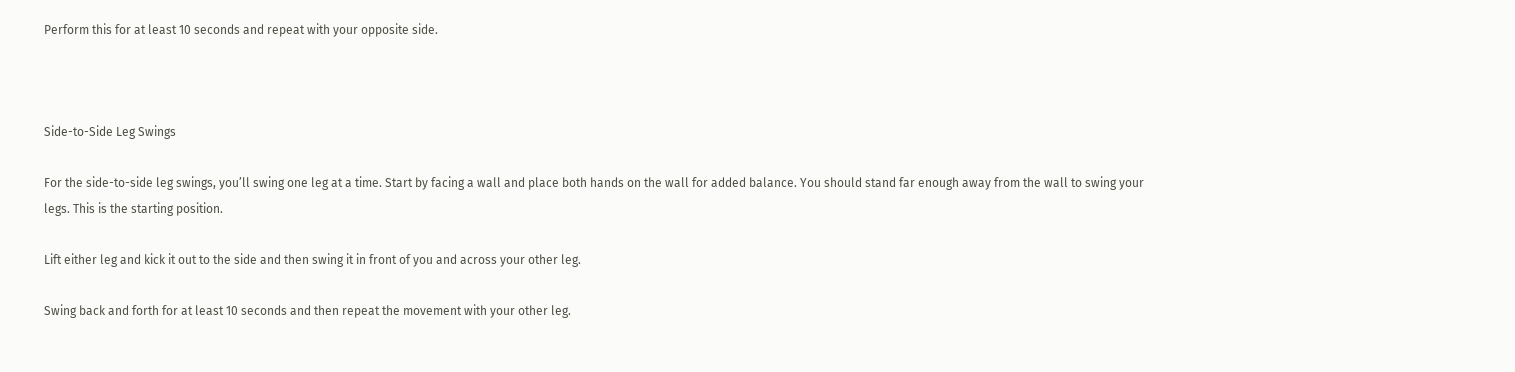Perform this for at least 10 seconds and repeat with your opposite side.



Side-to-Side Leg Swings

For the side-to-side leg swings, you’ll swing one leg at a time. Start by facing a wall and place both hands on the wall for added balance. You should stand far enough away from the wall to swing your legs. This is the starting position.

Lift either leg and kick it out to the side and then swing it in front of you and across your other leg.

Swing back and forth for at least 10 seconds and then repeat the movement with your other leg.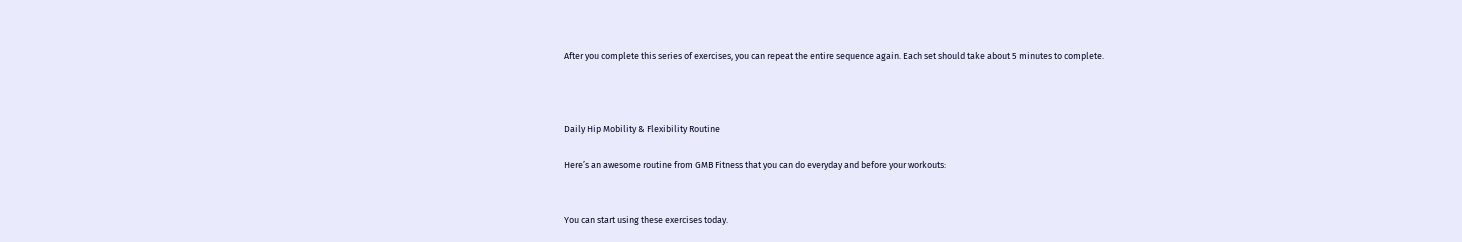After you complete this series of exercises, you can repeat the entire sequence again. Each set should take about 5 minutes to complete.



Daily Hip Mobility & Flexibility Routine

Here’s an awesome routine from GMB Fitness that you can do everyday and before your workouts:


You can start using these exercises today.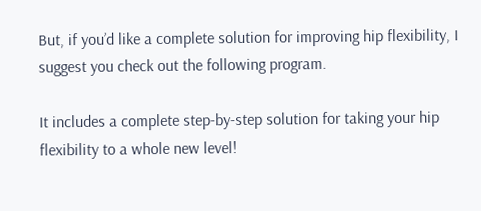But, if you’d like a complete solution for improving hip flexibility, I suggest you check out the following program.

It includes a complete step-by-step solution for taking your hip flexibility to a whole new level!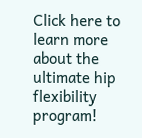Click here to learn more about the ultimate hip flexibility program!